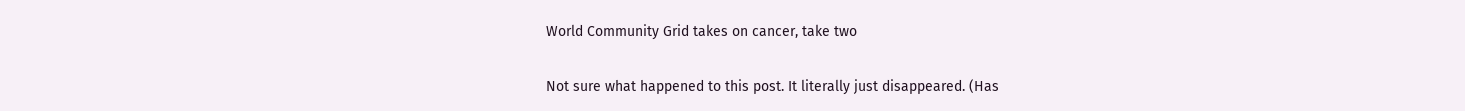World Community Grid takes on cancer, take two

Not sure what happened to this post. It literally just disappeared. (Has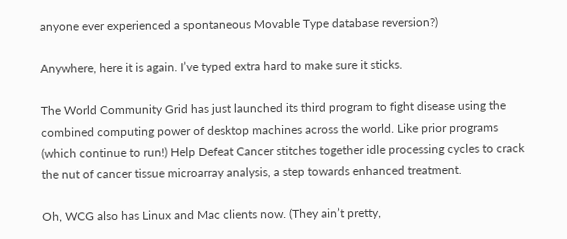anyone ever experienced a spontaneous Movable Type database reversion?)

Anywhere, here it is again. I’ve typed extra hard to make sure it sticks.

The World Community Grid has just launched its third program to fight disease using the combined computing power of desktop machines across the world. Like prior programs (which continue to run!) Help Defeat Cancer stitches together idle processing cycles to crack the nut of cancer tissue microarray analysis, a step towards enhanced treatment.

Oh, WCG also has Linux and Mac clients now. (They ain’t pretty,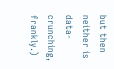but then neither is data-crunching, frankly.)